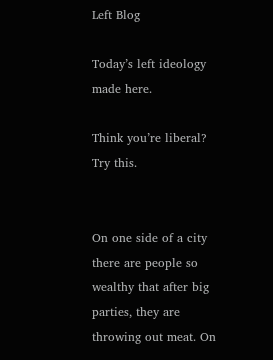Left Blog

Today’s left ideology made here.

Think you’re liberal? Try this.


On one side of a city there are people so wealthy that after big parties, they are throwing out meat. On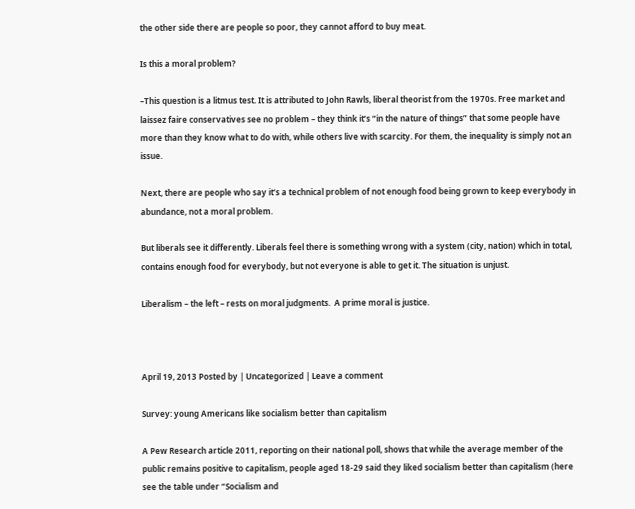the other side there are people so poor, they cannot afford to buy meat.

Is this a moral problem?

–This question is a litmus test. It is attributed to John Rawls, liberal theorist from the 1970s. Free market and laissez faire conservatives see no problem – they think it’s “in the nature of things” that some people have more than they know what to do with, while others live with scarcity. For them, the inequality is simply not an issue.

Next, there are people who say it’s a technical problem of not enough food being grown to keep everybody in abundance, not a moral problem.

But liberals see it differently. Liberals feel there is something wrong with a system (city, nation) which in total, contains enough food for everybody, but not everyone is able to get it. The situation is unjust.

Liberalism – the left – rests on moral judgments.  A prime moral is justice.



April 19, 2013 Posted by | Uncategorized | Leave a comment

Survey: young Americans like socialism better than capitalism

A Pew Research article 2011, reporting on their national poll, shows that while the average member of the public remains positive to capitalism, people aged 18-29 said they liked socialism better than capitalism (here see the table under “Socialism and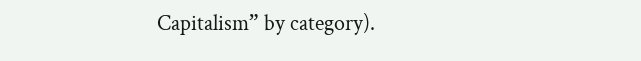Capitalism” by category).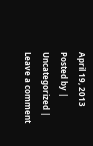April 19, 2013 Posted by | Uncategorized | Leave a comment